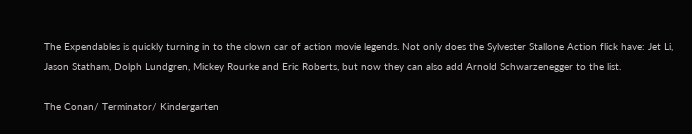The Expendables is quickly turning in to the clown car of action movie legends. Not only does the Sylvester Stallone Action flick have: Jet Li, Jason Statham, Dolph Lundgren, Mickey Rourke and Eric Roberts, but now they can also add Arnold Schwarzenegger to the list.

The Conan/ Terminator/ Kindergarten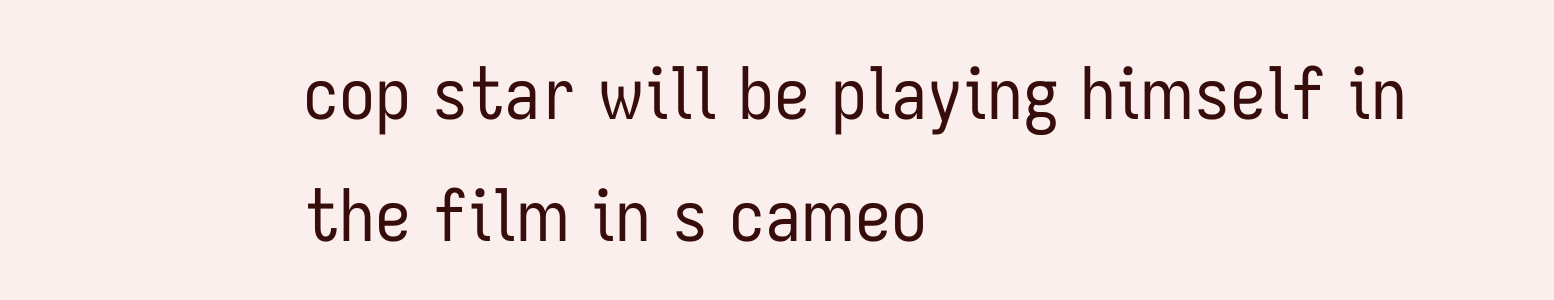cop star will be playing himself in the film in s cameo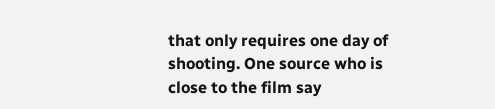that only requires one day of shooting. One source who is close to the film say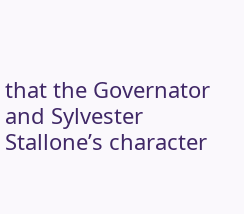that the Governator and Sylvester Stallone’s character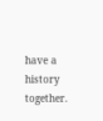have a history together.